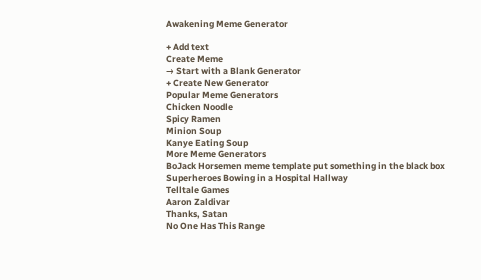Awakening Meme Generator

+ Add text
Create Meme
→ Start with a Blank Generator
+ Create New Generator
Popular Meme Generators
Chicken Noodle
Spicy Ramen
Minion Soup
Kanye Eating Soup
More Meme Generators
BoJack Horsemen meme template put something in the black box
Superheroes Bowing in a Hospital Hallway
Telltale Games
Aaron Zaldivar
Thanks, Satan
No One Has This Range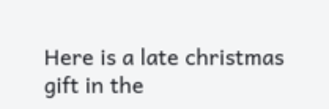Here is a late christmas gift in the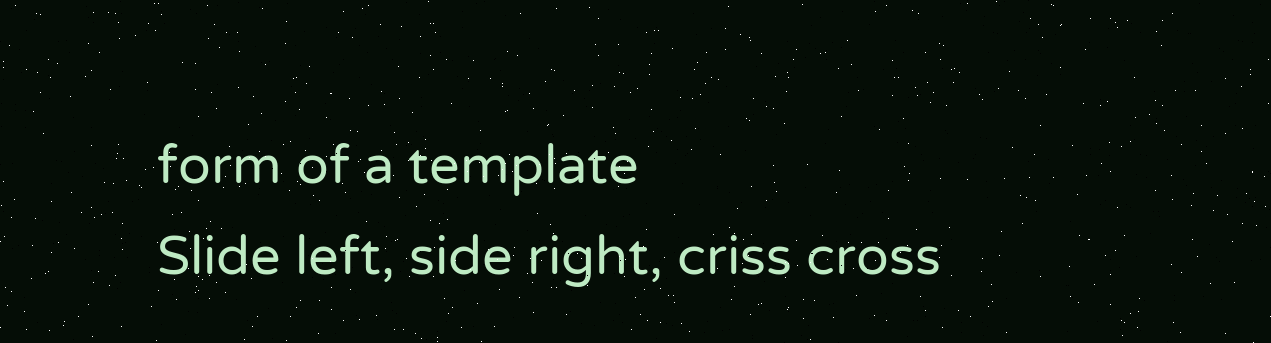form of a template
Slide left, side right, criss cross